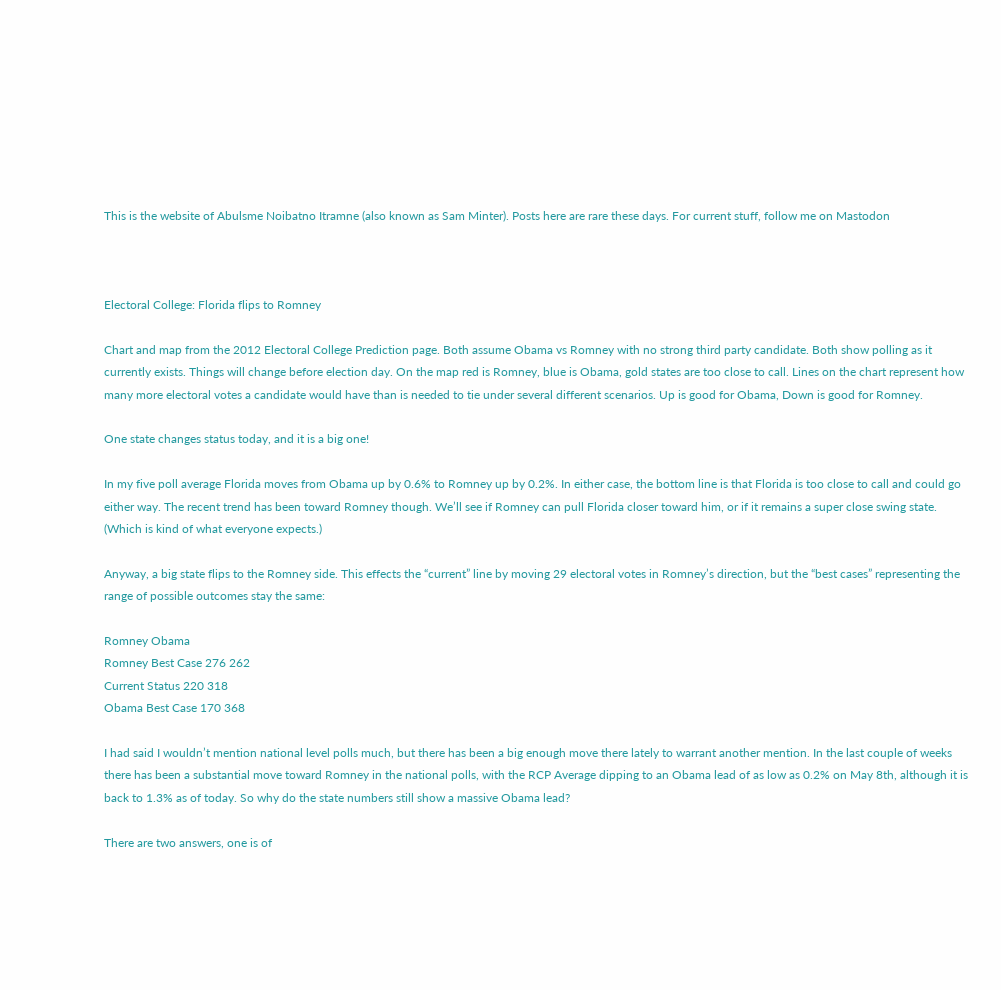This is the website of Abulsme Noibatno Itramne (also known as Sam Minter). Posts here are rare these days. For current stuff, follow me on Mastodon



Electoral College: Florida flips to Romney

Chart and map from the 2012 Electoral College Prediction page. Both assume Obama vs Romney with no strong third party candidate. Both show polling as it currently exists. Things will change before election day. On the map red is Romney, blue is Obama, gold states are too close to call. Lines on the chart represent how many more electoral votes a candidate would have than is needed to tie under several different scenarios. Up is good for Obama, Down is good for Romney.

One state changes status today, and it is a big one!

In my five poll average Florida moves from Obama up by 0.6% to Romney up by 0.2%. In either case, the bottom line is that Florida is too close to call and could go either way. The recent trend has been toward Romney though. We’ll see if Romney can pull Florida closer toward him, or if it remains a super close swing state. (Which is kind of what everyone expects.)

Anyway, a big state flips to the Romney side. This effects the “current” line by moving 29 electoral votes in Romney’s direction, but the “best cases” representing the range of possible outcomes stay the same:

Romney Obama
Romney Best Case 276 262
Current Status 220 318
Obama Best Case 170 368

I had said I wouldn’t mention national level polls much, but there has been a big enough move there lately to warrant another mention. In the last couple of weeks there has been a substantial move toward Romney in the national polls, with the RCP Average dipping to an Obama lead of as low as 0.2% on May 8th, although it is back to 1.3% as of today. So why do the state numbers still show a massive Obama lead?

There are two answers, one is of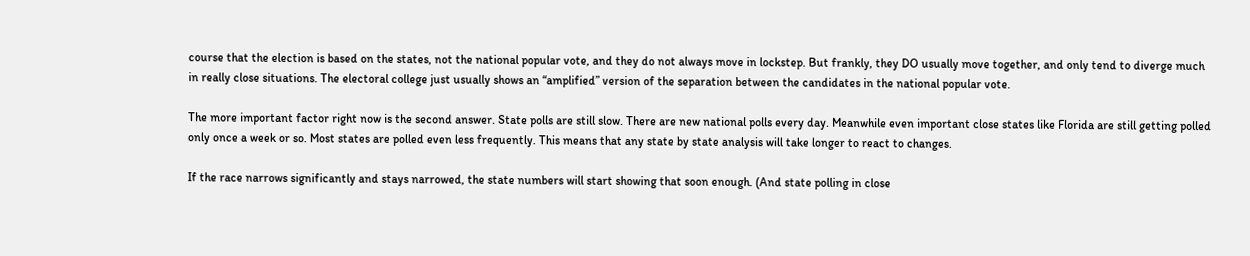course that the election is based on the states, not the national popular vote, and they do not always move in lockstep. But frankly, they DO usually move together, and only tend to diverge much in really close situations. The electoral college just usually shows an “amplified” version of the separation between the candidates in the national popular vote.

The more important factor right now is the second answer. State polls are still slow. There are new national polls every day. Meanwhile even important close states like Florida are still getting polled only once a week or so. Most states are polled even less frequently. This means that any state by state analysis will take longer to react to changes.

If the race narrows significantly and stays narrowed, the state numbers will start showing that soon enough. (And state polling in close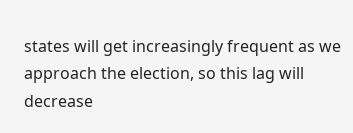states will get increasingly frequent as we approach the election, so this lag will decrease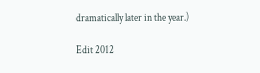dramatically later in the year.)

Edit 2012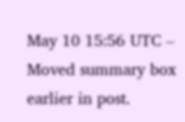May 10 15:56 UTC – Moved summary box earlier in post.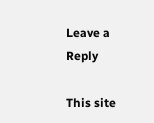Leave a Reply

This site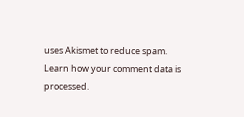uses Akismet to reduce spam. Learn how your comment data is processed.